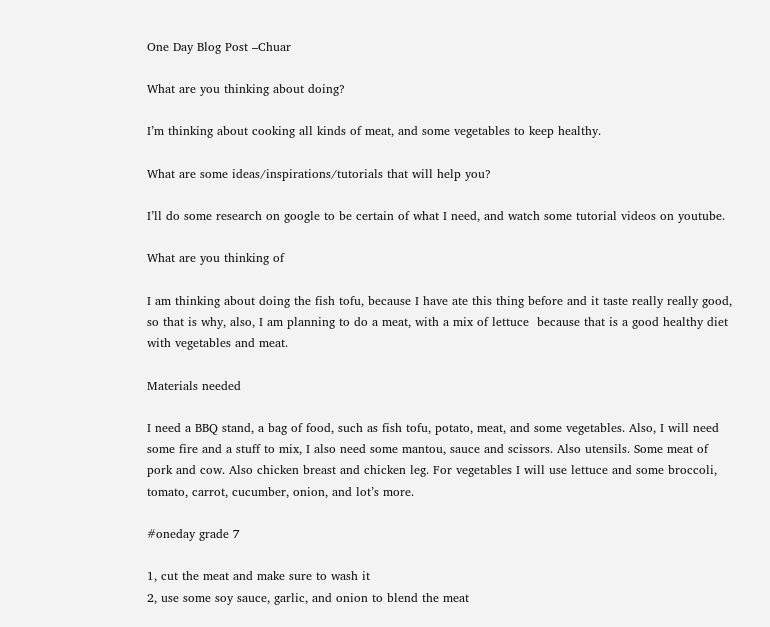One Day Blog Post –Chuar

What are you thinking about doing?

I’m thinking about cooking all kinds of meat, and some vegetables to keep healthy.

What are some ideas/inspirations/tutorials that will help you?

I’ll do some research on google to be certain of what I need, and watch some tutorial videos on youtube.

What are you thinking of

I am thinking about doing the fish tofu, because I have ate this thing before and it taste really really good, so that is why, also, I am planning to do a meat, with a mix of lettuce  because that is a good healthy diet with vegetables and meat.

Materials needed

I need a BBQ stand, a bag of food, such as fish tofu, potato, meat, and some vegetables. Also, I will need some fire and a stuff to mix, I also need some mantou, sauce and scissors. Also utensils. Some meat of pork and cow. Also chicken breast and chicken leg. For vegetables I will use lettuce and some broccoli, tomato, carrot, cucumber, onion, and lot’s more.

#oneday grade 7

1, cut the meat and make sure to wash it
2, use some soy sauce, garlic, and onion to blend the meat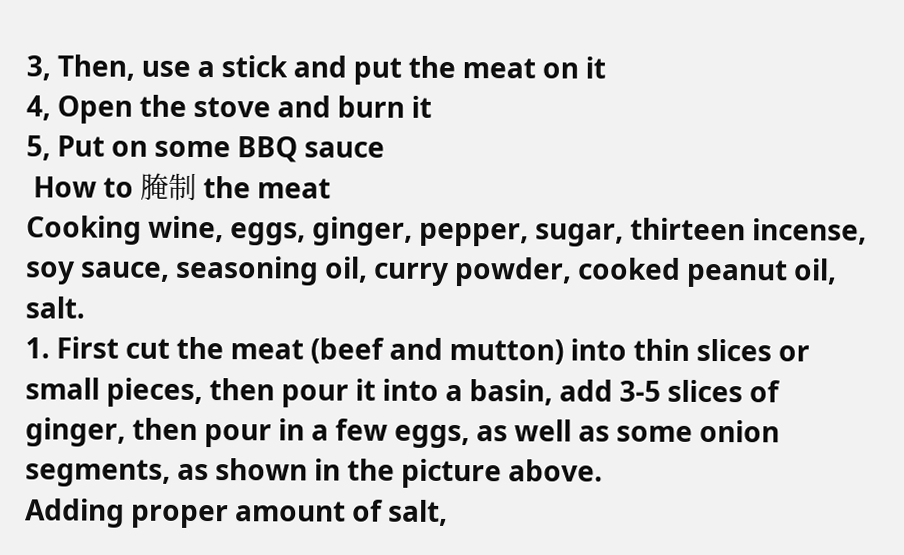3, Then, use a stick and put the meat on it
4, Open the stove and burn it
5, Put on some BBQ sauce
 How to 腌制 the meat
Cooking wine, eggs, ginger, pepper, sugar, thirteen incense, soy sauce, seasoning oil, curry powder, cooked peanut oil, salt.
1. First cut the meat (beef and mutton) into thin slices or small pieces, then pour it into a basin, add 3-5 slices of ginger, then pour in a few eggs, as well as some onion segments, as shown in the picture above.
Adding proper amount of salt,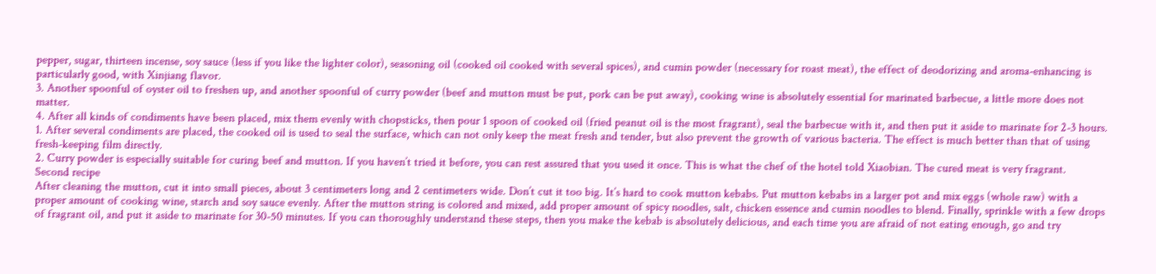pepper, sugar, thirteen incense, soy sauce (less if you like the lighter color), seasoning oil (cooked oil cooked with several spices), and cumin powder (necessary for roast meat), the effect of deodorizing and aroma-enhancing is particularly good, with Xinjiang flavor.
3. Another spoonful of oyster oil to freshen up, and another spoonful of curry powder (beef and mutton must be put, pork can be put away), cooking wine is absolutely essential for marinated barbecue, a little more does not matter.
4. After all kinds of condiments have been placed, mix them evenly with chopsticks, then pour 1 spoon of cooked oil (fried peanut oil is the most fragrant), seal the barbecue with it, and then put it aside to marinate for 2-3 hours.
1. After several condiments are placed, the cooked oil is used to seal the surface, which can not only keep the meat fresh and tender, but also prevent the growth of various bacteria. The effect is much better than that of using fresh-keeping film directly.
2. Curry powder is especially suitable for curing beef and mutton. If you haven’t tried it before, you can rest assured that you used it once. This is what the chef of the hotel told Xiaobian. The cured meat is very fragrant.
Second recipe
After cleaning the mutton, cut it into small pieces, about 3 centimeters long and 2 centimeters wide. Don’t cut it too big. It’s hard to cook mutton kebabs. Put mutton kebabs in a larger pot and mix eggs (whole raw) with a proper amount of cooking wine, starch and soy sauce evenly. After the mutton string is colored and mixed, add proper amount of spicy noodles, salt, chicken essence and cumin noodles to blend. Finally, sprinkle with a few drops of fragrant oil, and put it aside to marinate for 30-50 minutes. If you can thoroughly understand these steps, then you make the kebab is absolutely delicious, and each time you are afraid of not eating enough, go and try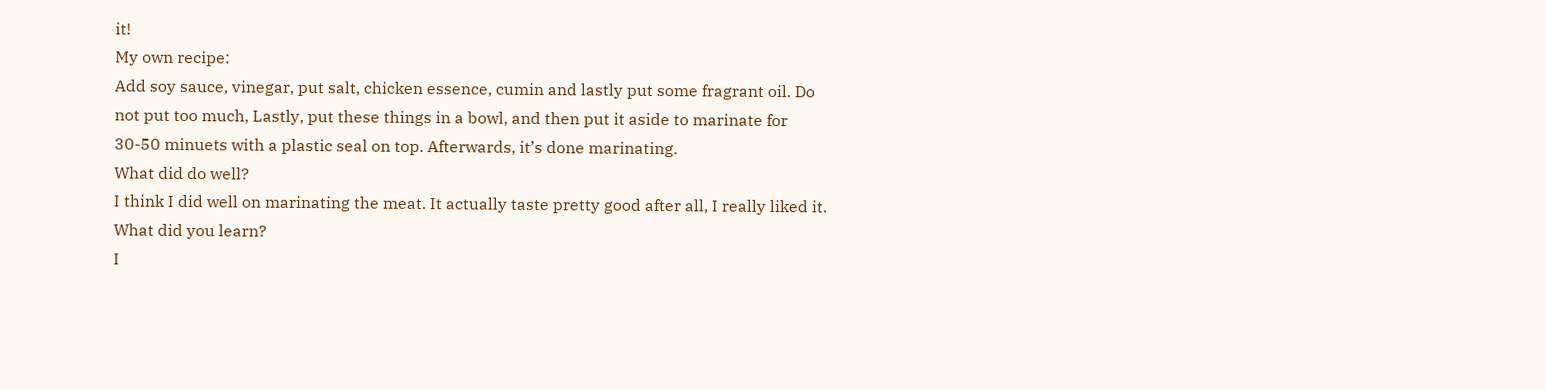it!
My own recipe:
Add soy sauce, vinegar, put salt, chicken essence, cumin and lastly put some fragrant oil. Do not put too much, Lastly, put these things in a bowl, and then put it aside to marinate for 30-50 minuets with a plastic seal on top. Afterwards, it’s done marinating.
What did do well?
I think I did well on marinating the meat. It actually taste pretty good after all, I really liked it.
What did you learn?
I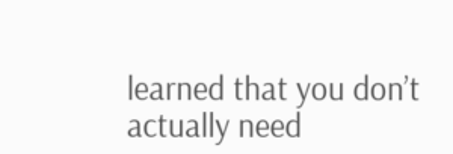learned that you don’t actually need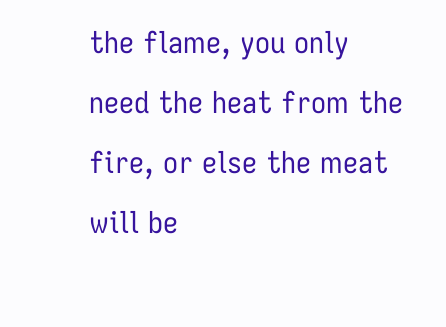the flame, you only need the heat from the fire, or else the meat will be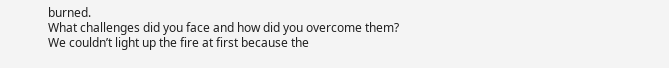burned.
What challenges did you face and how did you overcome them?
We couldn’t light up the fire at first because the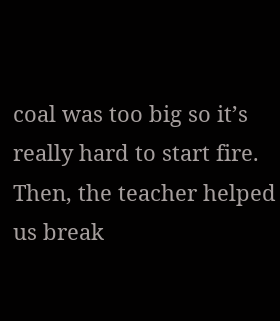coal was too big so it’s really hard to start fire. Then, the teacher helped us break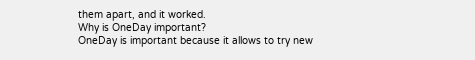them apart, and it worked.
Why is OneDay important?
OneDay is important because it allows to try new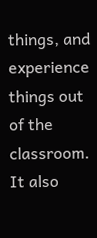things, and experience things out of the classroom. It also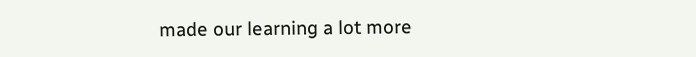made our learning a lot more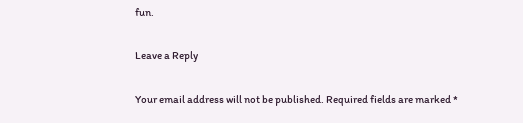fun.

Leave a Reply

Your email address will not be published. Required fields are marked *